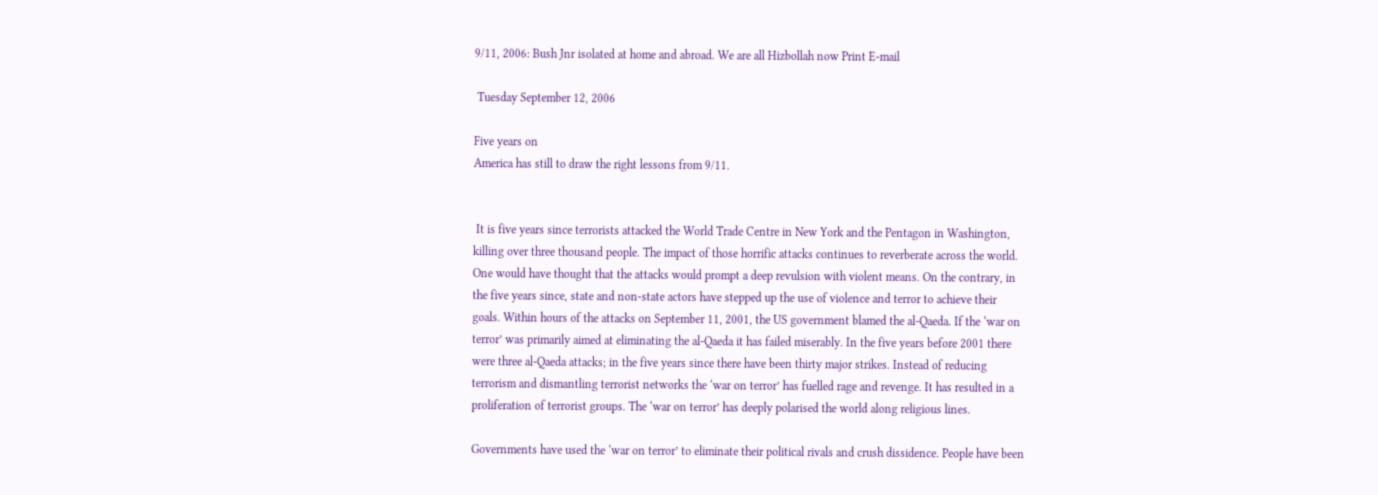9/11, 2006: Bush Jnr isolated at home and abroad. We are all Hizbollah now Print E-mail

 Tuesday September 12, 2006

Five years on
America has still to draw the right lessons from 9/11.


 It is five years since terrorists attacked the World Trade Centre in New York and the Pentagon in Washington, killing over three thousand people. The impact of those horrific attacks continues to reverberate across the world. One would have thought that the attacks would prompt a deep revulsion with violent means. On the contrary, in the five years since, state and non-state actors have stepped up the use of violence and terror to achieve their goals. Within hours of the attacks on September 11, 2001, the US government blamed the al-Qaeda. If the ‘war on terror’ was primarily aimed at eliminating the al-Qaeda it has failed miserably. In the five years before 2001 there were three al-Qaeda attacks; in the five years since there have been thirty major strikes. Instead of reducing terrorism and dismantling terrorist networks the ‘war on terror’ has fuelled rage and revenge. It has resulted in a proliferation of terrorist groups. The ‘war on terror’ has deeply polarised the world along religious lines.

Governments have used the ‘war on terror’ to eliminate their political rivals and crush dissidence. People have been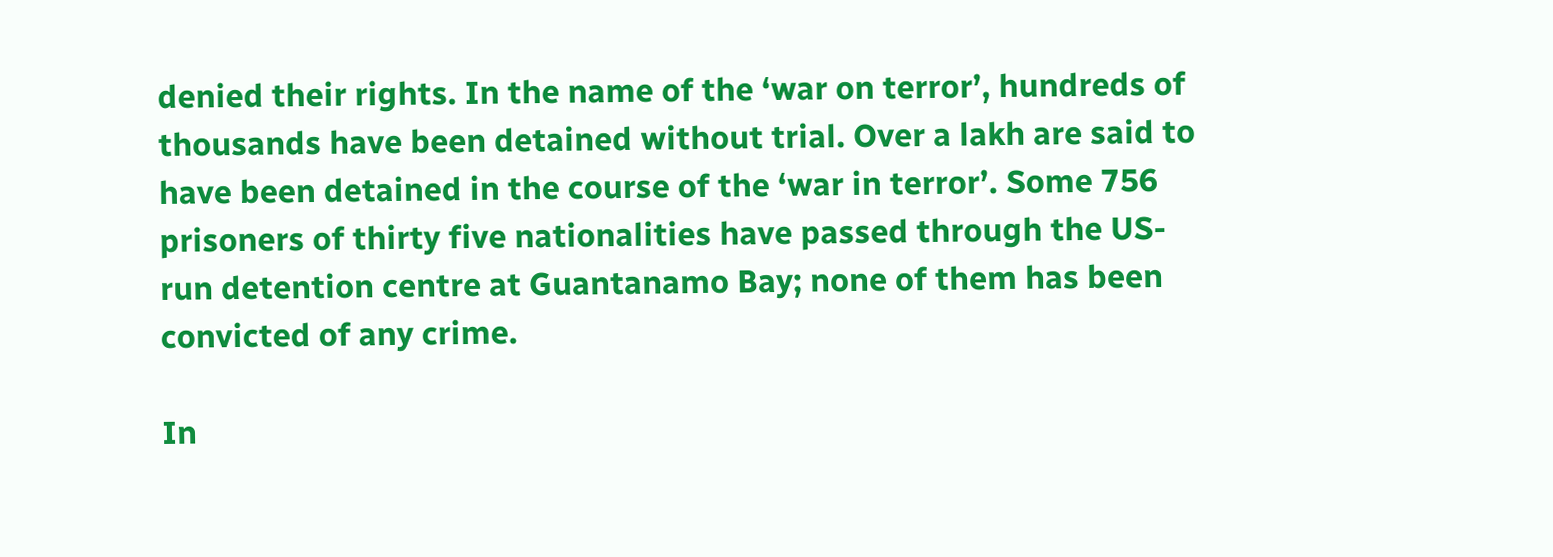denied their rights. In the name of the ‘war on terror’, hundreds of thousands have been detained without trial. Over a lakh are said to have been detained in the course of the ‘war in terror’. Some 756 prisoners of thirty five nationalities have passed through the US-run detention centre at Guantanamo Bay; none of them has been convicted of any crime.

In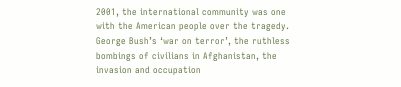2001, the international community was one with the American people over the tragedy. George Bush’s ‘war on terror’, the ruthless bombings of civilians in Afghanistan, the invasion and occupation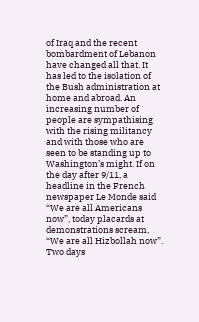of Iraq and the recent bombardment of Lebanon have changed all that. It has led to the isolation of the Bush administration at home and abroad. An increasing number of people are sympathising with the rising militancy and with those who are seen to be standing up to Washington’s might. If on the day after 9/11, a headline in the French newspaper Le Monde said “We are all Americans now”, today placards at demonstrations scream, “We are all Hizbollah now”. Two days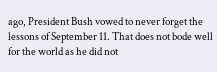ago, President Bush vowed to never forget the lessons of September 11. That does not bode well for the world as he did not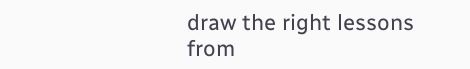draw the right lessons from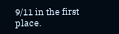9/11 in the first place.